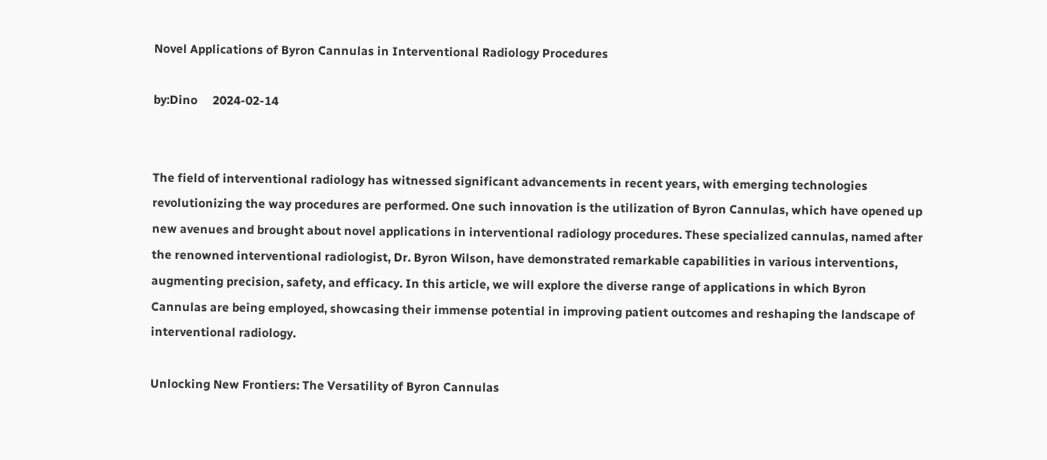Novel Applications of Byron Cannulas in Interventional Radiology Procedures

by:Dino     2024-02-14


The field of interventional radiology has witnessed significant advancements in recent years, with emerging technologies revolutionizing the way procedures are performed. One such innovation is the utilization of Byron Cannulas, which have opened up new avenues and brought about novel applications in interventional radiology procedures. These specialized cannulas, named after the renowned interventional radiologist, Dr. Byron Wilson, have demonstrated remarkable capabilities in various interventions, augmenting precision, safety, and efficacy. In this article, we will explore the diverse range of applications in which Byron Cannulas are being employed, showcasing their immense potential in improving patient outcomes and reshaping the landscape of interventional radiology.

Unlocking New Frontiers: The Versatility of Byron Cannulas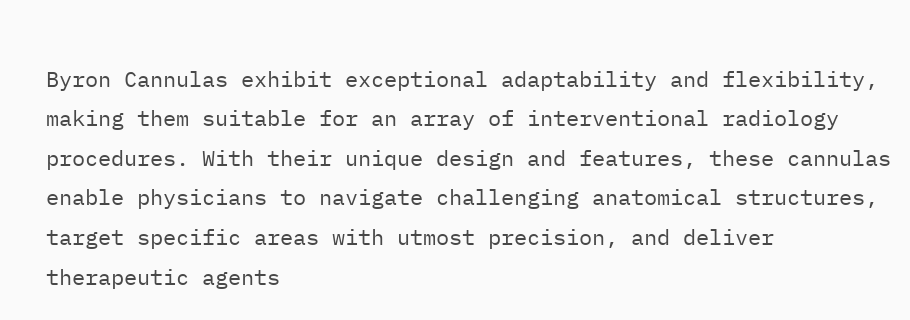Byron Cannulas exhibit exceptional adaptability and flexibility, making them suitable for an array of interventional radiology procedures. With their unique design and features, these cannulas enable physicians to navigate challenging anatomical structures, target specific areas with utmost precision, and deliver therapeutic agents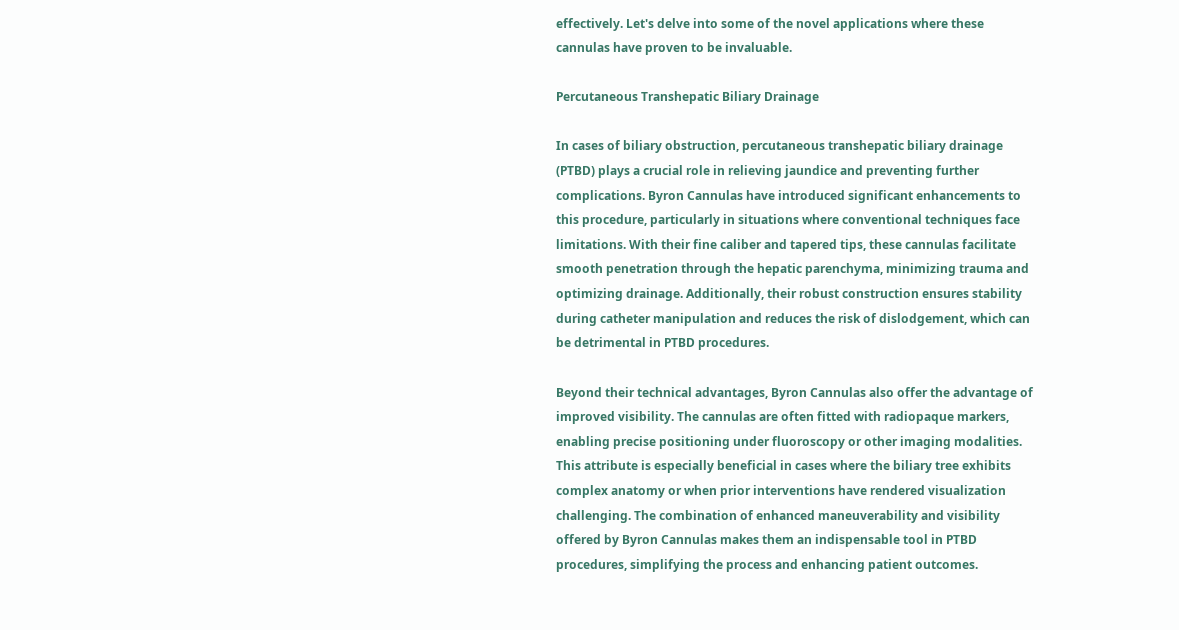effectively. Let's delve into some of the novel applications where these cannulas have proven to be invaluable.

Percutaneous Transhepatic Biliary Drainage

In cases of biliary obstruction, percutaneous transhepatic biliary drainage (PTBD) plays a crucial role in relieving jaundice and preventing further complications. Byron Cannulas have introduced significant enhancements to this procedure, particularly in situations where conventional techniques face limitations. With their fine caliber and tapered tips, these cannulas facilitate smooth penetration through the hepatic parenchyma, minimizing trauma and optimizing drainage. Additionally, their robust construction ensures stability during catheter manipulation and reduces the risk of dislodgement, which can be detrimental in PTBD procedures.

Beyond their technical advantages, Byron Cannulas also offer the advantage of improved visibility. The cannulas are often fitted with radiopaque markers, enabling precise positioning under fluoroscopy or other imaging modalities. This attribute is especially beneficial in cases where the biliary tree exhibits complex anatomy or when prior interventions have rendered visualization challenging. The combination of enhanced maneuverability and visibility offered by Byron Cannulas makes them an indispensable tool in PTBD procedures, simplifying the process and enhancing patient outcomes.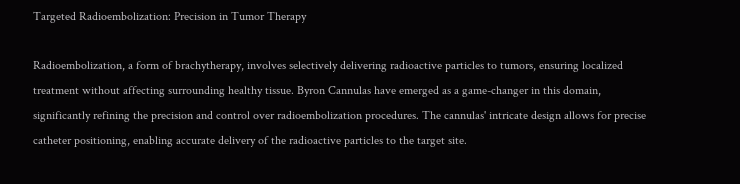Targeted Radioembolization: Precision in Tumor Therapy

Radioembolization, a form of brachytherapy, involves selectively delivering radioactive particles to tumors, ensuring localized treatment without affecting surrounding healthy tissue. Byron Cannulas have emerged as a game-changer in this domain, significantly refining the precision and control over radioembolization procedures. The cannulas' intricate design allows for precise catheter positioning, enabling accurate delivery of the radioactive particles to the target site.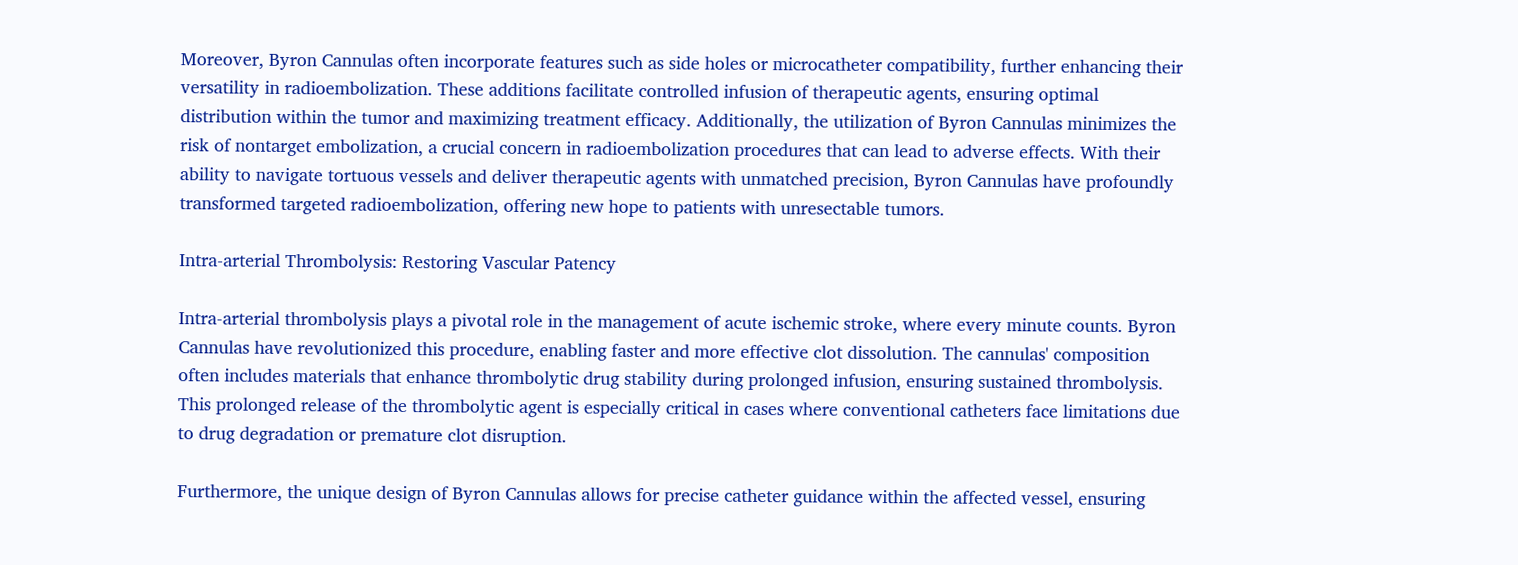Moreover, Byron Cannulas often incorporate features such as side holes or microcatheter compatibility, further enhancing their versatility in radioembolization. These additions facilitate controlled infusion of therapeutic agents, ensuring optimal distribution within the tumor and maximizing treatment efficacy. Additionally, the utilization of Byron Cannulas minimizes the risk of nontarget embolization, a crucial concern in radioembolization procedures that can lead to adverse effects. With their ability to navigate tortuous vessels and deliver therapeutic agents with unmatched precision, Byron Cannulas have profoundly transformed targeted radioembolization, offering new hope to patients with unresectable tumors.

Intra-arterial Thrombolysis: Restoring Vascular Patency

Intra-arterial thrombolysis plays a pivotal role in the management of acute ischemic stroke, where every minute counts. Byron Cannulas have revolutionized this procedure, enabling faster and more effective clot dissolution. The cannulas' composition often includes materials that enhance thrombolytic drug stability during prolonged infusion, ensuring sustained thrombolysis. This prolonged release of the thrombolytic agent is especially critical in cases where conventional catheters face limitations due to drug degradation or premature clot disruption.

Furthermore, the unique design of Byron Cannulas allows for precise catheter guidance within the affected vessel, ensuring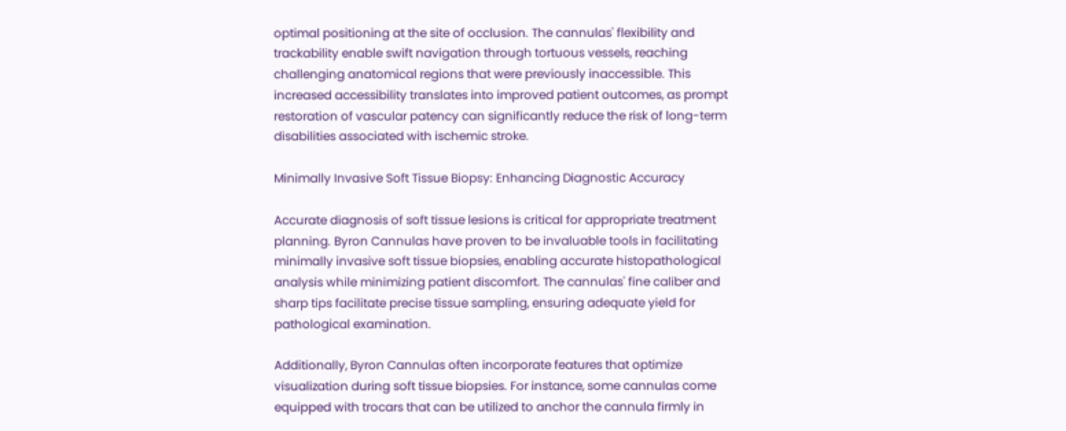optimal positioning at the site of occlusion. The cannulas' flexibility and trackability enable swift navigation through tortuous vessels, reaching challenging anatomical regions that were previously inaccessible. This increased accessibility translates into improved patient outcomes, as prompt restoration of vascular patency can significantly reduce the risk of long-term disabilities associated with ischemic stroke.

Minimally Invasive Soft Tissue Biopsy: Enhancing Diagnostic Accuracy

Accurate diagnosis of soft tissue lesions is critical for appropriate treatment planning. Byron Cannulas have proven to be invaluable tools in facilitating minimally invasive soft tissue biopsies, enabling accurate histopathological analysis while minimizing patient discomfort. The cannulas' fine caliber and sharp tips facilitate precise tissue sampling, ensuring adequate yield for pathological examination.

Additionally, Byron Cannulas often incorporate features that optimize visualization during soft tissue biopsies. For instance, some cannulas come equipped with trocars that can be utilized to anchor the cannula firmly in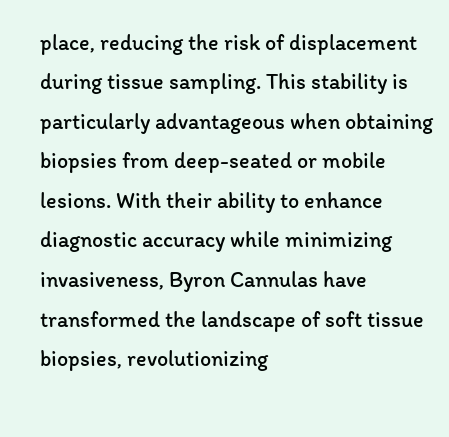place, reducing the risk of displacement during tissue sampling. This stability is particularly advantageous when obtaining biopsies from deep-seated or mobile lesions. With their ability to enhance diagnostic accuracy while minimizing invasiveness, Byron Cannulas have transformed the landscape of soft tissue biopsies, revolutionizing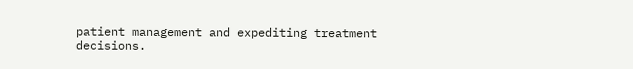patient management and expediting treatment decisions.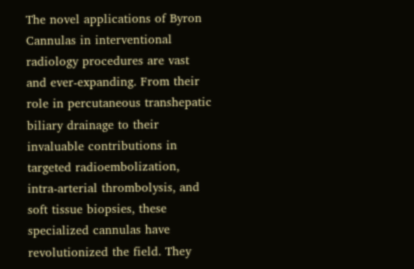The novel applications of Byron Cannulas in interventional radiology procedures are vast and ever-expanding. From their role in percutaneous transhepatic biliary drainage to their invaluable contributions in targeted radioembolization, intra-arterial thrombolysis, and soft tissue biopsies, these specialized cannulas have revolutionized the field. They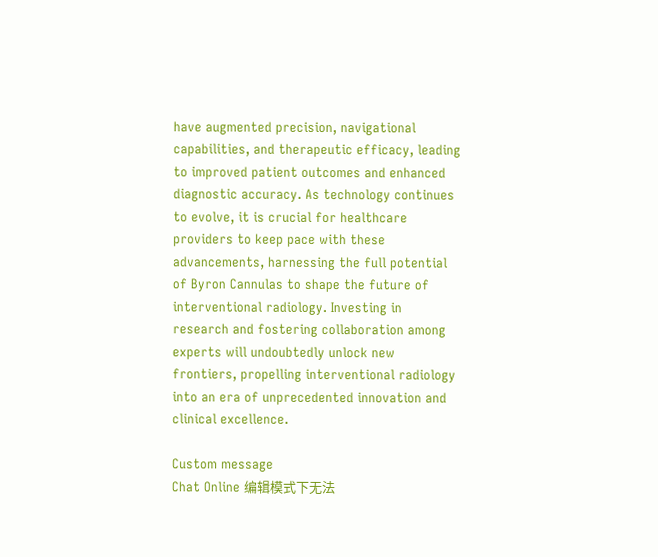have augmented precision, navigational capabilities, and therapeutic efficacy, leading to improved patient outcomes and enhanced diagnostic accuracy. As technology continues to evolve, it is crucial for healthcare providers to keep pace with these advancements, harnessing the full potential of Byron Cannulas to shape the future of interventional radiology. Investing in research and fostering collaboration among experts will undoubtedly unlock new frontiers, propelling interventional radiology into an era of unprecedented innovation and clinical excellence.

Custom message
Chat Online 编辑模式下无法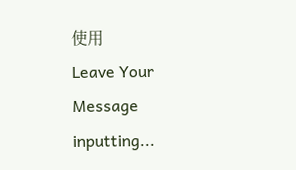使用
Leave Your Message inputting...